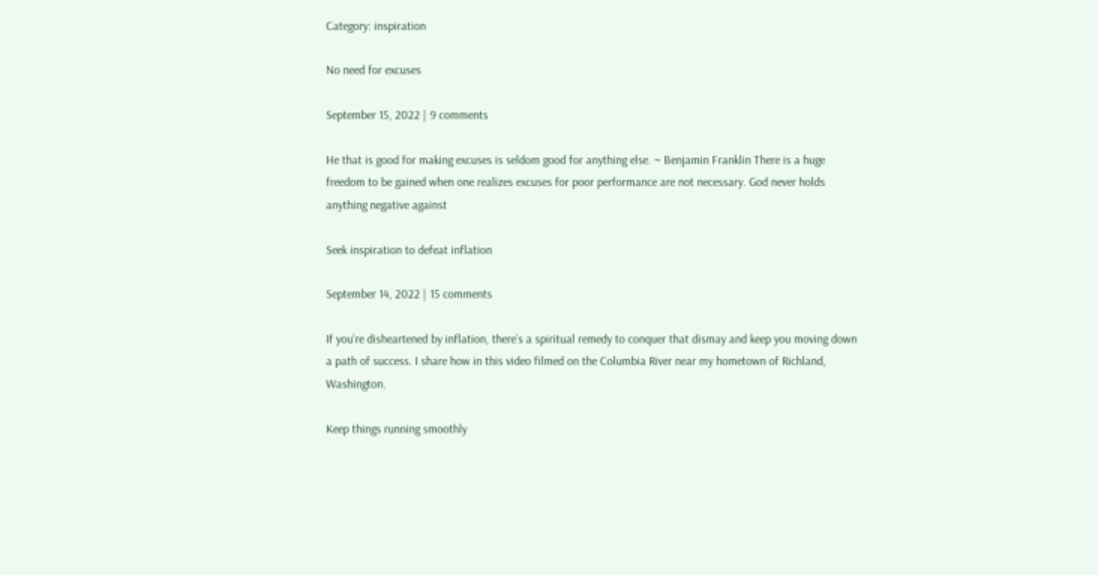Category: inspiration

No need for excuses

September 15, 2022 | 9 comments

He that is good for making excuses is seldom good for anything else. ~ Benjamin Franklin There is a huge freedom to be gained when one realizes excuses for poor performance are not necessary. God never holds anything negative against

Seek inspiration to defeat inflation

September 14, 2022 | 15 comments

If you’re disheartened by inflation, there’s a spiritual remedy to conquer that dismay and keep you moving down a path of success. I share how in this video filmed on the Columbia River near my hometown of Richland, Washington.

Keep things running smoothly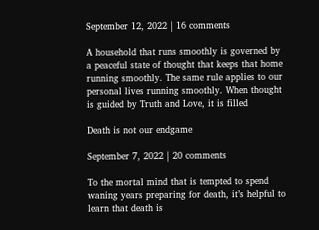September 12, 2022 | 16 comments

A household that runs smoothly is governed by a peaceful state of thought that keeps that home running smoothly. The same rule applies to our personal lives running smoothly. When thought is guided by Truth and Love, it is filled

Death is not our endgame

September 7, 2022 | 20 comments

To the mortal mind that is tempted to spend waning years preparing for death, it’s helpful to learn that death is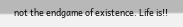not the endgame of existence. Life is!!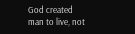God created man to live, not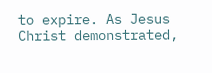to expire. As Jesus Christ demonstrated,